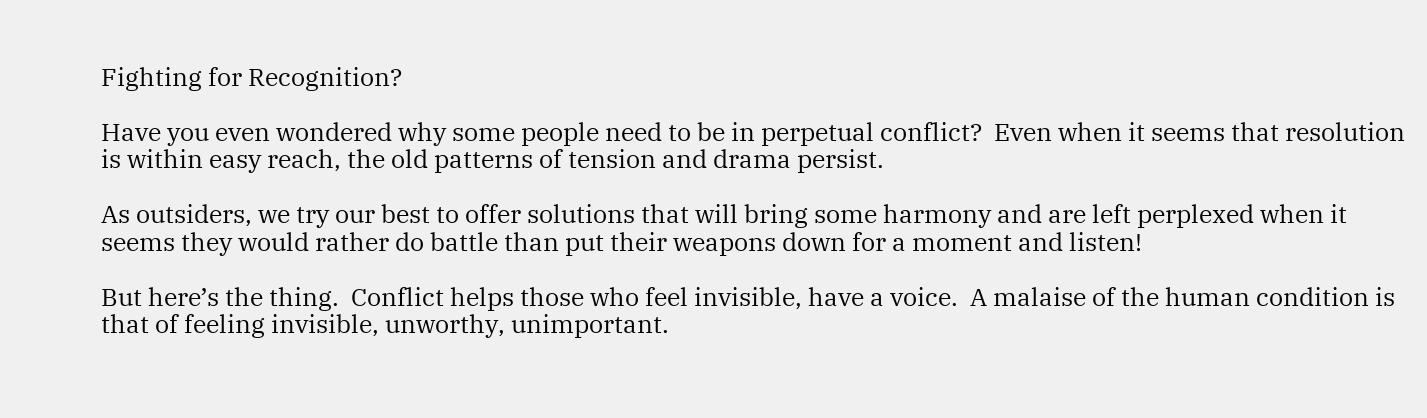Fighting for Recognition?

Have you even wondered why some people need to be in perpetual conflict?  Even when it seems that resolution is within easy reach, the old patterns of tension and drama persist.

As outsiders, we try our best to offer solutions that will bring some harmony and are left perplexed when it seems they would rather do battle than put their weapons down for a moment and listen!

But here’s the thing.  Conflict helps those who feel invisible, have a voice.  A malaise of the human condition is that of feeling invisible, unworthy, unimportant.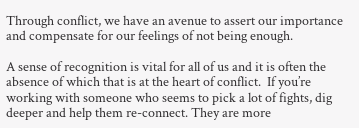Through conflict, we have an avenue to assert our importance and compensate for our feelings of not being enough.

A sense of recognition is vital for all of us and it is often the absence of which that is at the heart of conflict.  If you’re working with someone who seems to pick a lot of fights, dig deeper and help them re-connect. They are more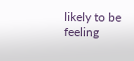likely to be feeling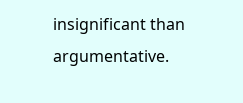insignificant than argumentative.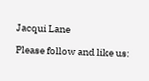Jacqui Lane

Please follow and like us: